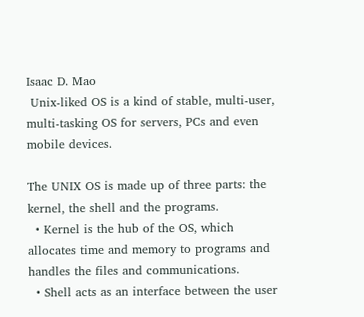Isaac D. Mao
 Unix-liked OS is a kind of stable, multi-user, multi-tasking OS for servers, PCs and even mobile devices.

The UNIX OS is made up of three parts: the kernel, the shell and the programs.
  • Kernel is the hub of the OS, which allocates time and memory to programs and handles the files and communications.
  • Shell acts as an interface between the user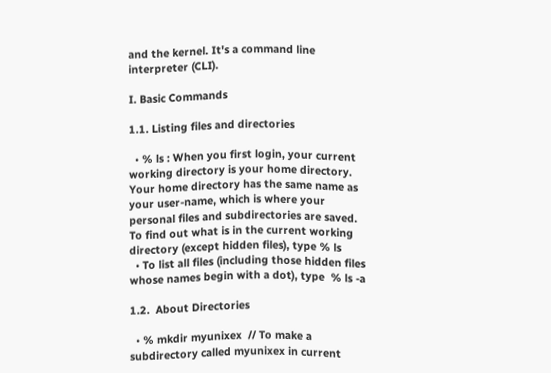and the kernel. It's a command line interpreter (CLI).

I. Basic Commands

1.1. Listing files and directories

  • % ls : When you first login, your current working directory is your home directory. Your home directory has the same name as your user-name, which is where your personal files and subdirectories are saved. To find out what is in the current working directory (except hidden files), type % ls
  • To list all files (including those hidden files whose names begin with a dot), type  % ls -a

1.2.  About Directories

  • % mkdir myunixex  // To make a subdirectory called myunixex in current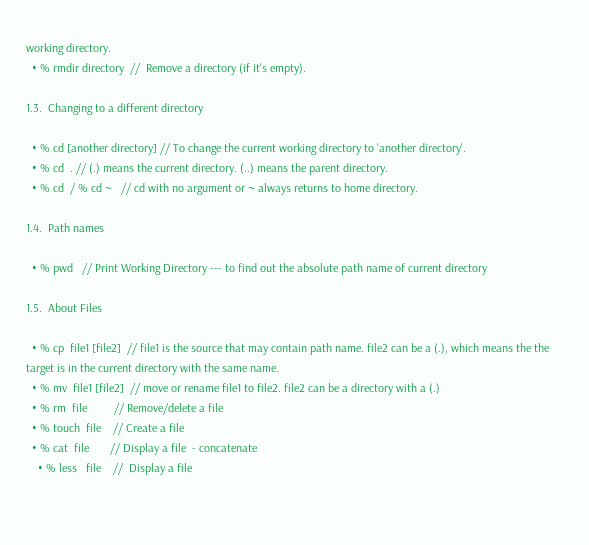working directory.
  • % rmdir directory  //  Remove a directory (if it's empty).

1.3.  Changing to a different directory

  • % cd [another directory] // To change the current working directory to 'another directory'.
  • % cd  . // (.) means the current directory. (..) means the parent directory.
  • % cd  / % cd ~   // cd with no argument or ~ always returns to home directory.

1.4.  Path names

  • % pwd   // Print Working Directory --- to find out the absolute path name of current directory

1.5.  About Files

  • % cp  file1 [file2]  // file1 is the source that may contain path name. file2 can be a (.), which means the the target is in the current directory with the same name.
  • % mv  file1 [file2]  // move or rename file1 to file2. file2 can be a directory with a (.)
  • % rm  file         // Remove/delete a file
  • % touch  file    // Create a file
  • % cat  file       // Display a file  - concatenate
    • % less   file    //  Display a file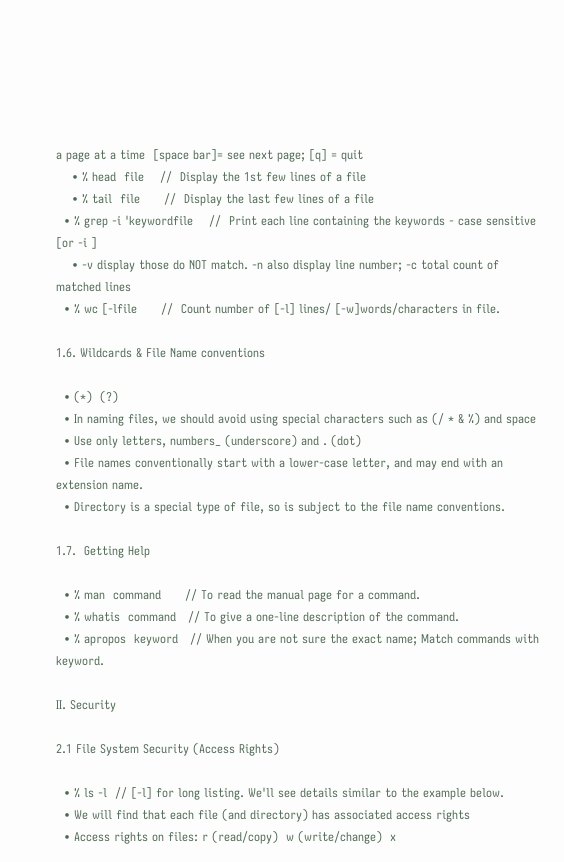a page at a time  [space bar]= see next page; [q] = quit
    • % head  file    //  Display the 1st few lines of a file
    • % tail  file      //  Display the last few lines of a file
  • % grep -i 'keywordfile    //  Print each line containing the keywords - case sensitive [or -i ]
    • -v display those do NOT match. -n also display line number; -c total count of matched lines
  • % wc [-lfile      //  Count number of [-l] lines/ [-w]words/characters in file.

1.6. Wildcards & File Name conventions

  • (*)  (?)
  • In naming files, we should avoid using special characters such as (/ * & %) and space
  • Use only letters, numbers_ (underscore) and . (dot)
  • File names conventionally start with a lower-case letter, and may end with an extension name.
  • Directory is a special type of file, so is subject to the file name conventions.

1.7.  Getting Help

  • % man  command      // To read the manual page for a command.
  • % whatis  command   // To give a one-line description of the command.
  • % apropos  keyword   // When you are not sure the exact name; Match commands with keyword.

II. Security

2.1 File System Security (Access Rights)

  • % ls -l  // [-l] for long listing. We'll see details similar to the example below.
  • We will find that each file (and directory) has associated access rights
  • Access rights on files: r (read/copy)  w (write/change)  x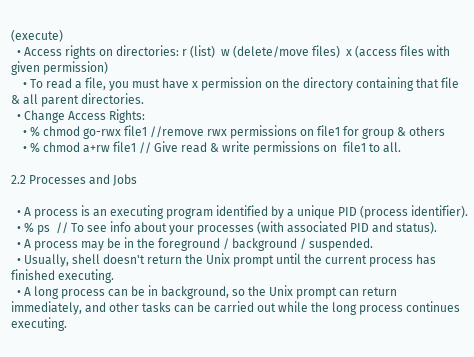(execute)
  • Access rights on directories: r (list)  w (delete/move files)  x (access files with given permission)
    • To read a file, you must have x permission on the directory containing that file & all parent directories.
  • Change Access Rights:
    • % chmod go-rwx file1 //remove rwx permissions on file1 for group & others
    • % chmod a+rw file1 // Give read & write permissions on  file1 to all.

2.2 Processes and Jobs

  • A process is an executing program identified by a unique PID (process identifier).
  • % ps  // To see info about your processes (with associated PID and status).
  • A process may be in the foreground / background / suspended.
  • Usually, shell doesn't return the Unix prompt until the current process has finished executing.
  • A long process can be in background, so the Unix prompt can return immediately, and other tasks can be carried out while the long process continues executing.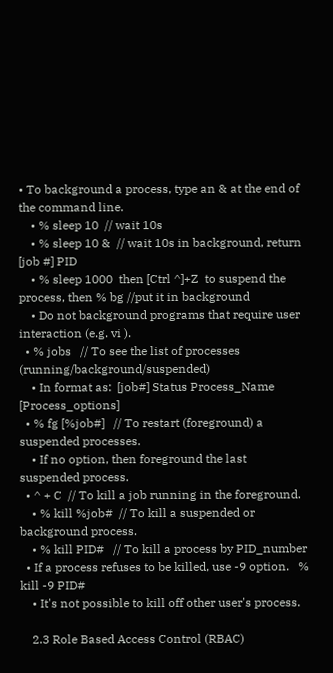• To background a process, type an & at the end of the command line.
    • % sleep 10  // wait 10s
    • % sleep 10 &  // wait 10s in background, return [job #] PID
    • % sleep 1000  then [Ctrl ^]+Z  to suspend the process, then % bg //put it in background
    • Do not background programs that require user interaction (e.g. vi ).
  • % jobs   // To see the list of processes (running/background/suspended)
    • In format as:  [job#] Status Process_Name [Process_options]
  • % fg [%job#]   // To restart (foreground) a suspended processes.
    • If no option, then foreground the last suspended process.
  • ^ + C  // To kill a job running in the foreground.
    • % kill %job#  // To kill a suspended or background process.
    • % kill PID#   // To kill a process by PID_number
  • If a process refuses to be killed, use -9 option.   % kill -9 PID#
    • It's not possible to kill off other user's process.

    2.3 Role Based Access Control (RBAC)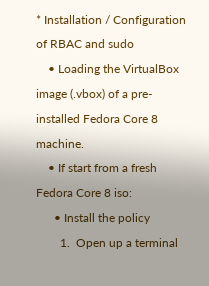* Installation / Configuration of RBAC and sudo
    • Loading the VirtualBox image (.vbox) of a pre-installed Fedora Core 8 machine.
    • If start from a fresh Fedora Core 8 iso:
      • Install the policy
        1.  Open up a terminal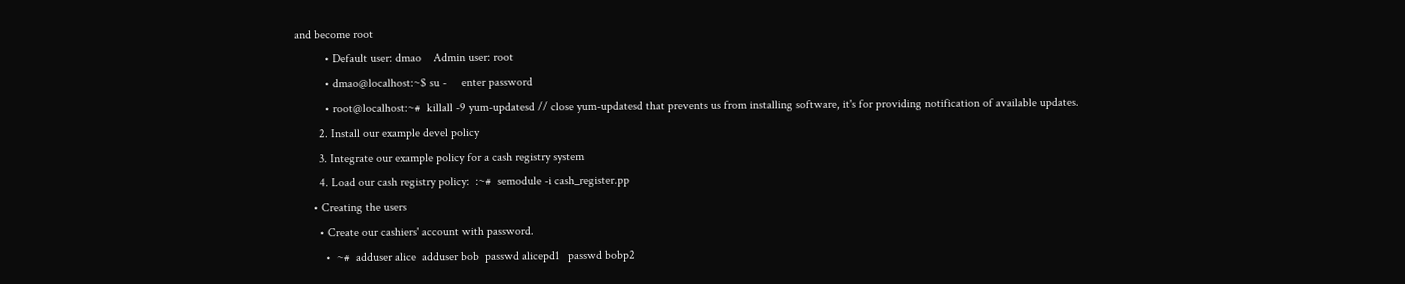and become root
          • Default user: dmao    Admin user: root
          • dmao@localhost:~$ su -     enter password
          • root@localhost:~#  killall -9 yum-updatesd // close yum-updatesd that prevents us from installing software, it's for providing notification of available updates.
        2. Install our example devel policy
        3. Integrate our example policy for a cash registry system
        4. Load our cash registry policy:  :~#  semodule -i cash_register.pp
      • Creating the users
        • Create our cashiers' account with password.
          •  ~#  adduser alice  adduser bob  passwd alicepd1   passwd bobp2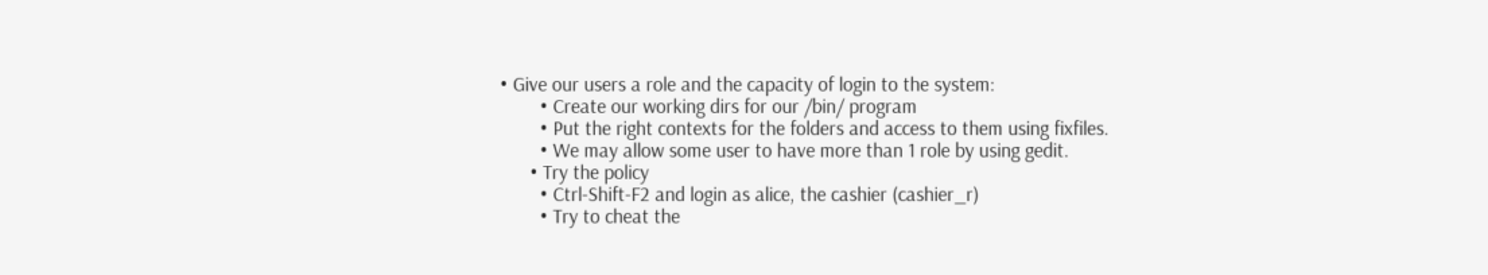• Give our users a role and the capacity of login to the system:
        • Create our working dirs for our /bin/ program
        • Put the right contexts for the folders and access to them using fixfiles.
        • We may allow some user to have more than 1 role by using gedit.
      • Try the policy
        • Ctrl-Shift-F2 and login as alice, the cashier (cashier_r)
        • Try to cheat the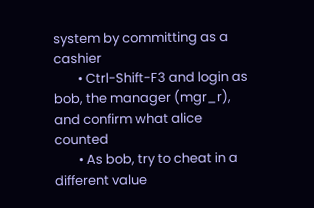system by committing as a cashier
        • Ctrl-Shift-F3 and login as bob, the manager (mgr_r), and confirm what alice counted
        • As bob, try to cheat in a different value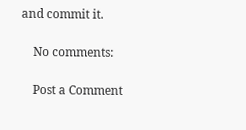and commit it.

    No comments:

    Post a Comment